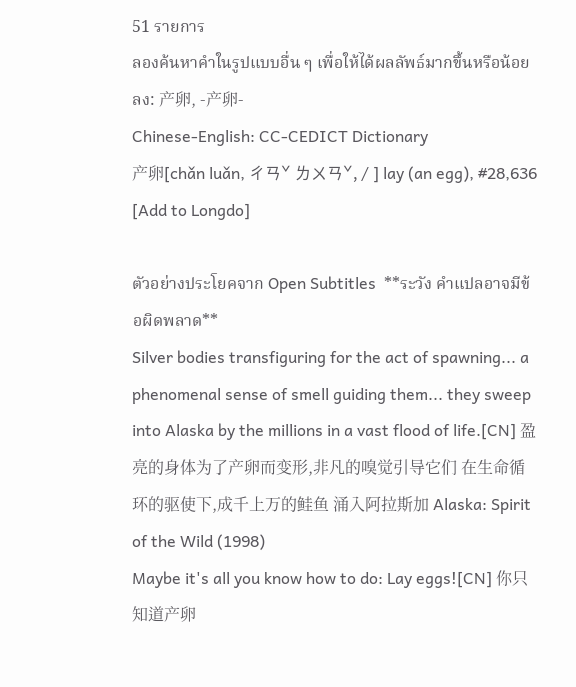51 รายการ
ลองค้นหาคำในรูปแบบอื่น ๆ เพื่อให้ได้ผลลัพธ์มากขึ้นหรือน้อยลง: 产卵, -产卵-
Chinese-English: CC-CEDICT Dictionary
产卵[chǎn luǎn, ㄔㄢˇ ㄌㄨㄢˇ, / ] lay (an egg), #28,636 [Add to Longdo]

ตัวอย่างประโยคจาก Open Subtitles  **ระวัง คำแปลอาจมีข้อผิดพลาด**
Silver bodies transfiguring for the act of spawning... a phenomenal sense of smell guiding them... they sweep into Alaska by the millions in a vast flood of life.[CN] 盈亮的身体为了产卵而变形,非凡的嗅觉引导它们 在生命循环的驱使下,成千上万的鲑鱼 涌入阿拉斯加 Alaska: Spirit of the Wild (1998)
Maybe it's all you know how to do: Lay eggs![CN] 你只知道产卵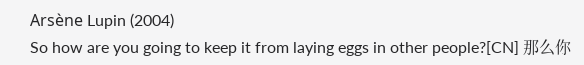Arsène Lupin (2004)
So how are you going to keep it from laying eggs in other people?[CN] 那么你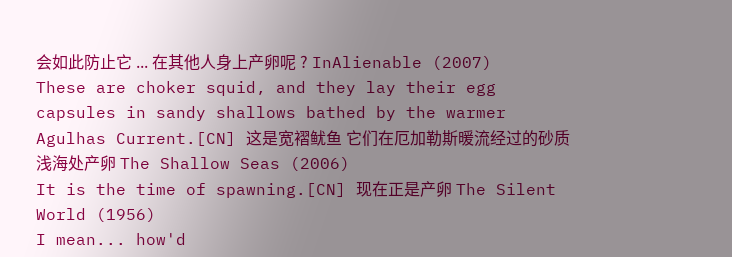会如此防止它 ... 在其他人身上产卵呢 ? InAlienable (2007)
These are choker squid, and they lay their egg capsules in sandy shallows bathed by the warmer Agulhas Current.[CN] 这是宽褶鱿鱼 它们在厄加勒斯暖流经过的砂质浅海处产卵 The Shallow Seas (2006)
It is the time of spawning.[CN] 现在正是产卵 The Silent World (1956)
I mean... how'd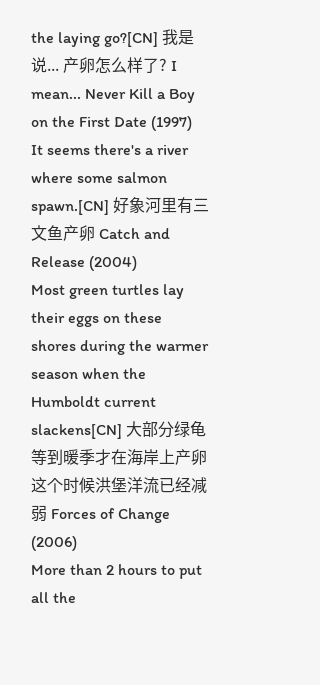the laying go?[CN] 我是说... 产卵怎么样了? I mean... Never Kill a Boy on the First Date (1997)
It seems there's a river where some salmon spawn.[CN] 好象河里有三文鱼产卵 Catch and Release (2004)
Most green turtles lay their eggs on these shores during the warmer season when the Humboldt current slackens[CN] 大部分绿龟等到暖季才在海岸上产卵 这个时候洪堡洋流已经减弱 Forces of Change (2006)
More than 2 hours to put all the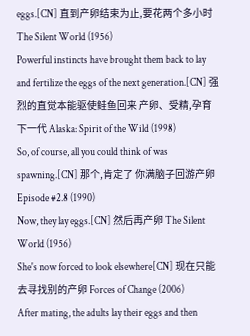eggs.[CN] 直到产卵结束为止,要花两个多小时 The Silent World (1956)
Powerful instincts have brought them back to lay and fertilize the eggs of the next generation.[CN] 强烈的直觉本能驱使鲑鱼回来 产卵、受精,孕育下一代 Alaska: Spirit of the Wild (1998)
So, of course, all you could think of was spawning.[CN] 那个,肯定了 你满脑子回游产卵 Episode #2.8 (1990)
Now, they lay eggs.[CN] 然后再产卵 The Silent World (1956)
She's now forced to look elsewhere[CN] 现在只能去寻找别的产卵 Forces of Change (2006)
After mating, the adults lay their eggs and then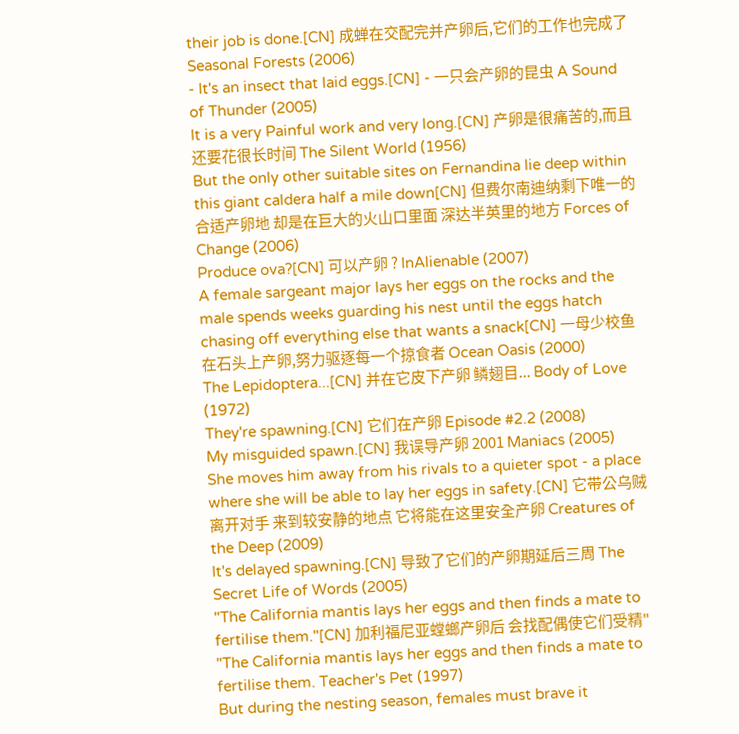their job is done.[CN] 成蝉在交配完并产卵后,它们的工作也完成了 Seasonal Forests (2006)
- It's an insect that laid eggs.[CN] - 一只会产卵的昆虫 A Sound of Thunder (2005)
It is a very Painful work and very long.[CN] 产卵是很痛苦的,而且还要花很长时间 The Silent World (1956)
But the only other suitable sites on Fernandina lie deep within this giant caldera half a mile down[CN] 但费尔南迪纳剩下唯一的合适产卵地 却是在巨大的火山口里面 深达半英里的地方 Forces of Change (2006)
Produce ova?[CN] 可以产卵 ? InAlienable (2007)
A female sargeant major lays her eggs on the rocks and the male spends weeks guarding his nest until the eggs hatch chasing off everything else that wants a snack[CN] 一母少校鱼在石头上产卵,努力驱逐每一个掠食者 Ocean Oasis (2000)
The Lepidoptera...[CN] 并在它皮下产卵 鳞翅目... Body of Love (1972)
They're spawning.[CN] 它们在产卵 Episode #2.2 (2008)
My misguided spawn.[CN] 我误导产卵 2001 Maniacs (2005)
She moves him away from his rivals to a quieter spot - a place where she will be able to lay her eggs in safety.[CN] 它带公乌贼离开对手 来到较安静的地点 它将能在这里安全产卵 Creatures of the Deep (2009)
It's delayed spawning.[CN] 导致了它们的产卵期延后三周 The Secret Life of Words (2005)
"The California mantis lays her eggs and then finds a mate to fertilise them."[CN] 加利福尼亚螳螂产卵后 会找配偶使它们受精" "The California mantis lays her eggs and then finds a mate to fertilise them. Teacher's Pet (1997)
But during the nesting season, females must brave it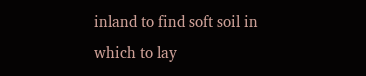inland to find soft soil in which to lay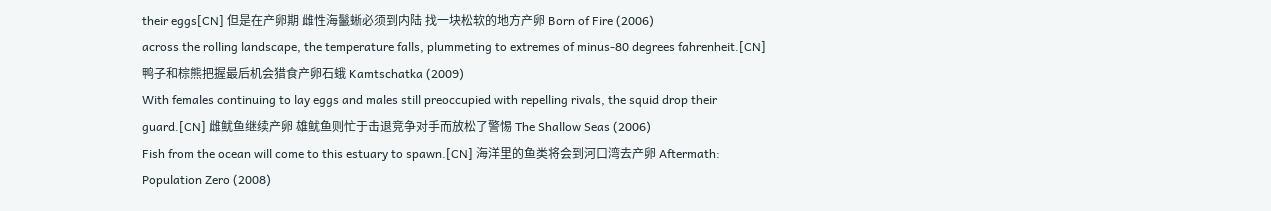their eggs[CN] 但是在产卵期 雌性海鬣蜥必须到内陆 找一块松软的地方产卵 Born of Fire (2006)
across the rolling landscape, the temperature falls, plummeting to extremes of minus-80 degrees fahrenheit.[CN] 鸭子和棕熊把握最后机会猎食产卵石蛾 Kamtschatka (2009)
With females continuing to lay eggs and males still preoccupied with repelling rivals, the squid drop their guard.[CN] 雌鱿鱼继续产卵 雄鱿鱼则忙于击退竞争对手而放松了警惕 The Shallow Seas (2006)
Fish from the ocean will come to this estuary to spawn.[CN] 海洋里的鱼类将会到河口湾去产卵 Aftermath: Population Zero (2008)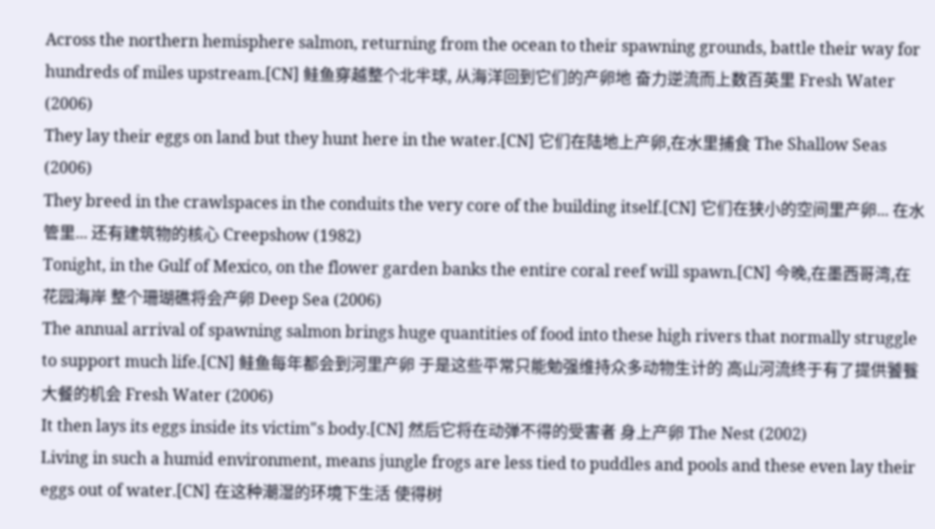Across the northern hemisphere salmon, returning from the ocean to their spawning grounds, battle their way for hundreds of miles upstream.[CN] 鲑鱼穿越整个北半球, 从海洋回到它们的产卵地 奋力逆流而上数百英里 Fresh Water (2006)
They lay their eggs on land but they hunt here in the water.[CN] 它们在陆地上产卵,在水里捕食 The Shallow Seas (2006)
They breed in the crawlspaces in the conduits the very core of the building itself.[CN] 它们在狭小的空间里产卵... 在水管里... 还有建筑物的核心 Creepshow (1982)
Tonight, in the Gulf of Mexico, on the flower garden banks the entire coral reef will spawn.[CN] 今晚,在墨西哥湾,在花园海岸 整个珊瑚礁将会产卵 Deep Sea (2006)
The annual arrival of spawning salmon brings huge quantities of food into these high rivers that normally struggle to support much life.[CN] 鲑鱼每年都会到河里产卵 于是这些平常只能勉强维持众多动物生计的 高山河流终于有了提供饕餮大餐的机会 Fresh Water (2006)
It then lays its eggs inside its victim"s body.[CN] 然后它将在动弹不得的受害者 身上产卵 The Nest (2002)
Living in such a humid environment, means jungle frogs are less tied to puddles and pools and these even lay their eggs out of water.[CN] 在这种潮湿的环境下生活 使得树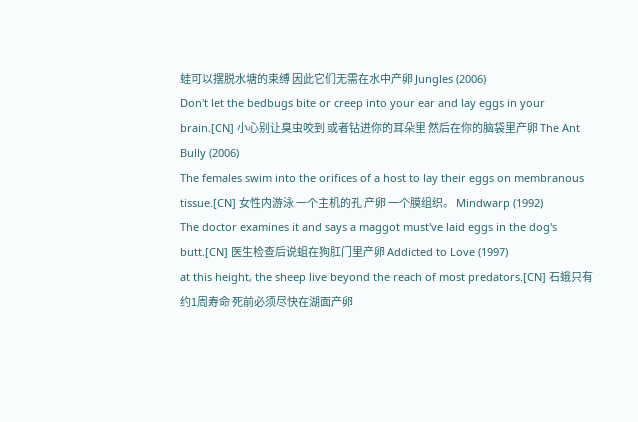蛙可以摆脱水塘的束缚 因此它们无需在水中产卵 Jungles (2006)
Don't let the bedbugs bite or creep into your ear and lay eggs in your brain.[CN] 小心别让臭虫咬到 或者钻进你的耳朵里 然后在你的脑袋里产卵 The Ant Bully (2006)
The females swim into the orifices of a host to lay their eggs on membranous tissue.[CN] 女性内游泳 一个主机的孔 产卵 一个膜组织。 Mindwarp (1992)
The doctor examines it and says a maggot must've laid eggs in the dog's butt.[CN] 医生检查后说蛆在狗肛门里产卵 Addicted to Love (1997)
at this height, the sheep live beyond the reach of most predators.[CN] 石蛾只有约1周寿命 死前必须尽快在湖面产卵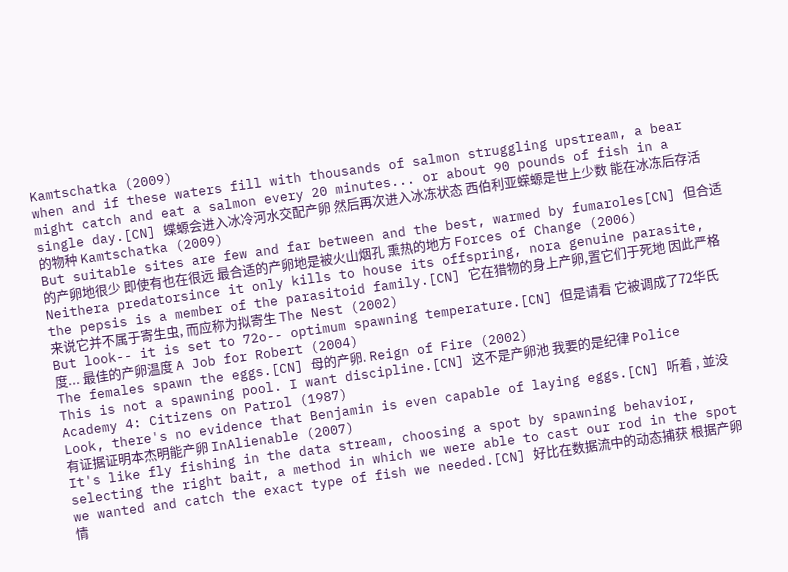Kamtschatka (2009)
when and if these waters fill with thousands of salmon struggling upstream, a bear might catch and eat a salmon every 20 minutes... or about 90 pounds of fish in a single day.[CN] 蝶螈会进入冰冷河水交配产卵 然后再次进入冰冻状态 西伯利亚蝾螈是世上少数 能在冰冻后存活的物种 Kamtschatka (2009)
But suitable sites are few and far between and the best, warmed by fumaroles[CN] 但合适的产卵地很少 即使有也在很远 最合适的产卵地是被火山烟孔 熏热的地方 Forces of Change (2006)
Neithera predatorsince it only kills to house its offspring, nora genuine parasite, the pepsis is a member of the parasitoid family.[CN] 它在猎物的身上产卵,置它们于死地 因此严格来说它并不属于寄生虫, 而应称为拟寄生 The Nest (2002)
But look-- it is set to 72o-- optimum spawning temperature.[CN] 但是请看 它被调成了72华氏度... 最佳的产卵温度 A Job for Robert (2004)
The females spawn the eggs.[CN] 母的产卵. Reign of Fire (2002)
This is not a spawning pool. I want discipline.[CN] 这不是产卵池 我要的是纪律 Police Academy 4: Citizens on Patrol (1987)
Look, there's no evidence that Benjamin is even capable of laying eggs.[CN] 听着 , 並没有证据证明本杰明能产卵 InAlienable (2007)
It's like fly fishing in the data stream, choosing a spot by spawning behavior, selecting the right bait, a method in which we were able to cast our rod in the spot we wanted and catch the exact type of fish we needed.[CN] 好比在数据流中的动态捕获 根据产卵情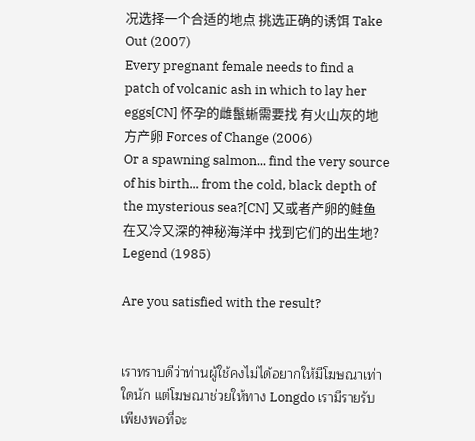况选择一个合适的地点 挑选正确的诱饵 Take Out (2007)
Every pregnant female needs to find a patch of volcanic ash in which to lay her eggs[CN] 怀孕的雌鬣蜥需要找 有火山灰的地方产卵 Forces of Change (2006)
Or a spawning salmon... find the very source of his birth... from the cold, black depth of the mysterious sea?[CN] 又或者产卵的鲑鱼 在又冷又深的神秘海洋中 找到它们的出生地? Legend (1985)

Are you satisfied with the result?


เราทราบดีว่าท่านผู้ใช้คงไม่ได้อยากให้มีโฆษณาเท่าใดนัก แต่โฆษณาช่วยให้ทาง Longdo เรามีรายรับเพียงพอที่จะ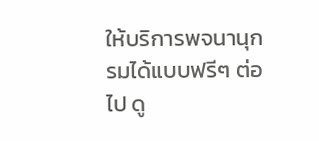ให้บริการพจนานุกรมได้แบบฟรีๆ ต่อไป ดู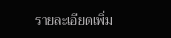รายละเอียดเพิ่ม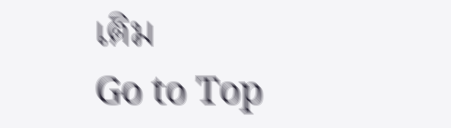เติม
Go to Top